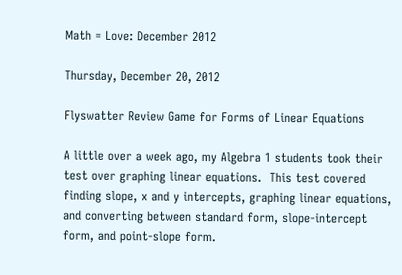Math = Love: December 2012

Thursday, December 20, 2012

Flyswatter Review Game for Forms of Linear Equations

A little over a week ago, my Algebra 1 students took their test over graphing linear equations.  This test covered finding slope, x and y intercepts, graphing linear equations, and converting between standard form, slope-intercept form, and point-slope form.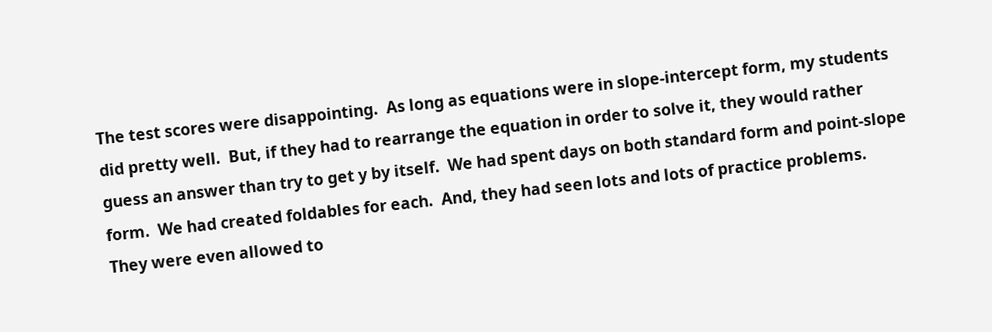The test scores were disappointing.  As long as equations were in slope-intercept form, my students did pretty well.  But, if they had to rearrange the equation in order to solve it, they would rather guess an answer than try to get y by itself.  We had spent days on both standard form and point-slope form.  We had created foldables for each.  And, they had seen lots and lots of practice problems.  They were even allowed to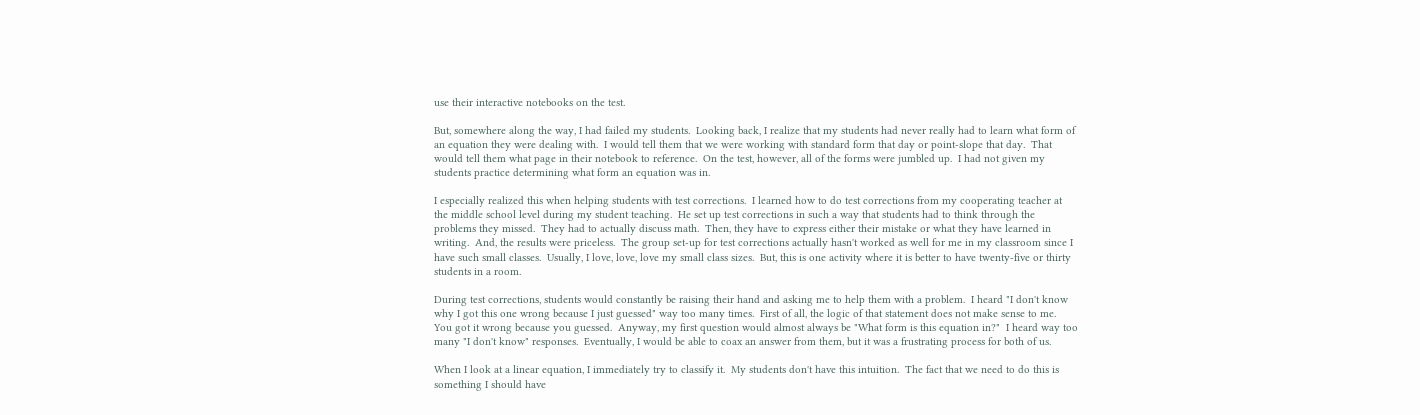use their interactive notebooks on the test.

But, somewhere along the way, I had failed my students.  Looking back, I realize that my students had never really had to learn what form of an equation they were dealing with.  I would tell them that we were working with standard form that day or point-slope that day.  That would tell them what page in their notebook to reference.  On the test, however, all of the forms were jumbled up.  I had not given my students practice determining what form an equation was in.

I especially realized this when helping students with test corrections.  I learned how to do test corrections from my cooperating teacher at the middle school level during my student teaching.  He set up test corrections in such a way that students had to think through the problems they missed.  They had to actually discuss math.  Then, they have to express either their mistake or what they have learned in writing.  And, the results were priceless.  The group set-up for test corrections actually hasn't worked as well for me in my classroom since I have such small classes.  Usually, I love, love, love my small class sizes.  But, this is one activity where it is better to have twenty-five or thirty students in a room.

During test corrections, students would constantly be raising their hand and asking me to help them with a problem.  I heard "I don't know why I got this one wrong because I just guessed" way too many times.  First of all, the logic of that statement does not make sense to me.  You got it wrong because you guessed.  Anyway, my first question would almost always be "What form is this equation in?"  I heard way too many "I don't know" responses.  Eventually, I would be able to coax an answer from them, but it was a frustrating process for both of us.

When I look at a linear equation, I immediately try to classify it.  My students don't have this intuition.  The fact that we need to do this is something I should have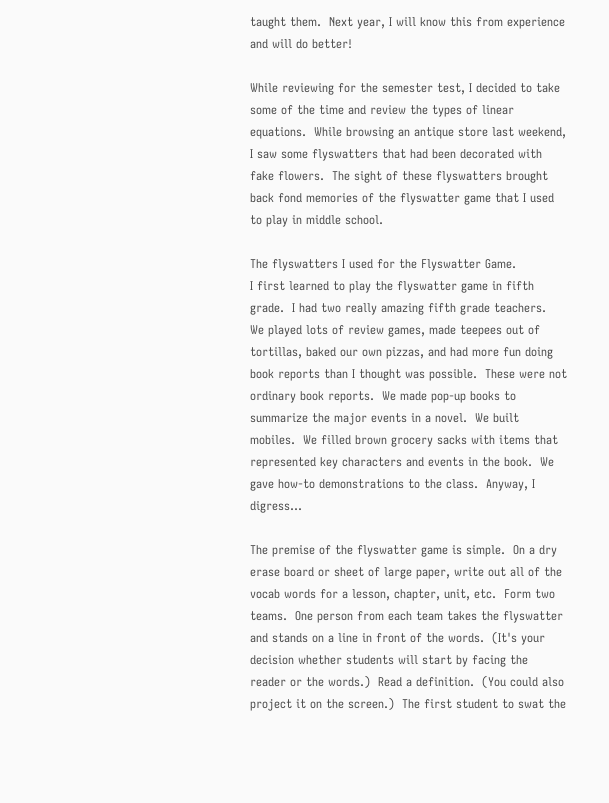taught them.  Next year, I will know this from experience and will do better!

While reviewing for the semester test, I decided to take some of the time and review the types of linear equations.  While browsing an antique store last weekend, I saw some flyswatters that had been decorated with fake flowers.  The sight of these flyswatters brought back fond memories of the flyswatter game that I used to play in middle school.

The flyswatters I used for the Flyswatter Game.
I first learned to play the flyswatter game in fifth grade.  I had two really amazing fifth grade teachers.  We played lots of review games, made teepees out of tortillas, baked our own pizzas, and had more fun doing book reports than I thought was possible.  These were not ordinary book reports.  We made pop-up books to summarize the major events in a novel.  We built mobiles.  We filled brown grocery sacks with items that represented key characters and events in the book.  We gave how-to demonstrations to the class.  Anyway, I digress...

The premise of the flyswatter game is simple.  On a dry erase board or sheet of large paper, write out all of the vocab words for a lesson, chapter, unit, etc.  Form two teams.  One person from each team takes the flyswatter and stands on a line in front of the words.  (It's your decision whether students will start by facing the reader or the words.)  Read a definition.  (You could also project it on the screen.)  The first student to swat the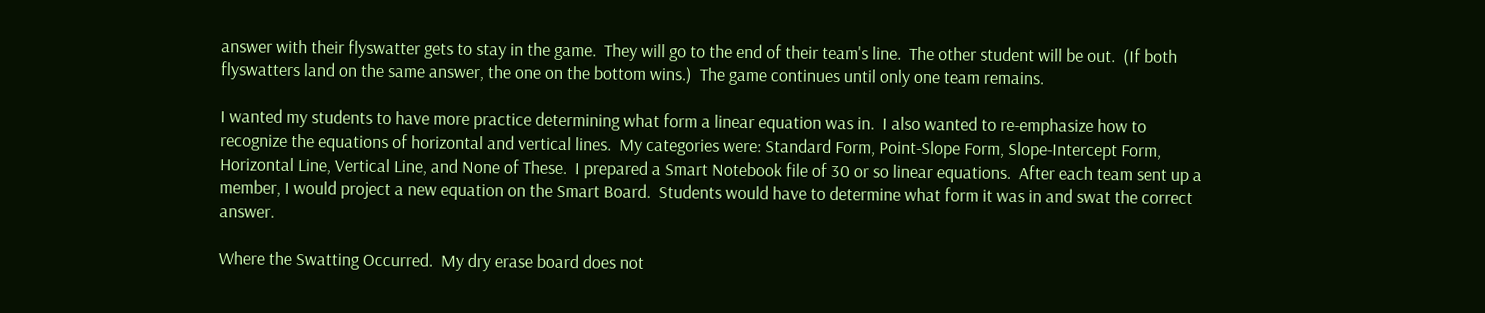answer with their flyswatter gets to stay in the game.  They will go to the end of their team's line.  The other student will be out.  (If both flyswatters land on the same answer, the one on the bottom wins.)  The game continues until only one team remains.

I wanted my students to have more practice determining what form a linear equation was in.  I also wanted to re-emphasize how to recognize the equations of horizontal and vertical lines.  My categories were: Standard Form, Point-Slope Form, Slope-Intercept Form, Horizontal Line, Vertical Line, and None of These.  I prepared a Smart Notebook file of 30 or so linear equations.  After each team sent up a member, I would project a new equation on the Smart Board.  Students would have to determine what form it was in and swat the correct answer.

Where the Swatting Occurred.  My dry erase board does not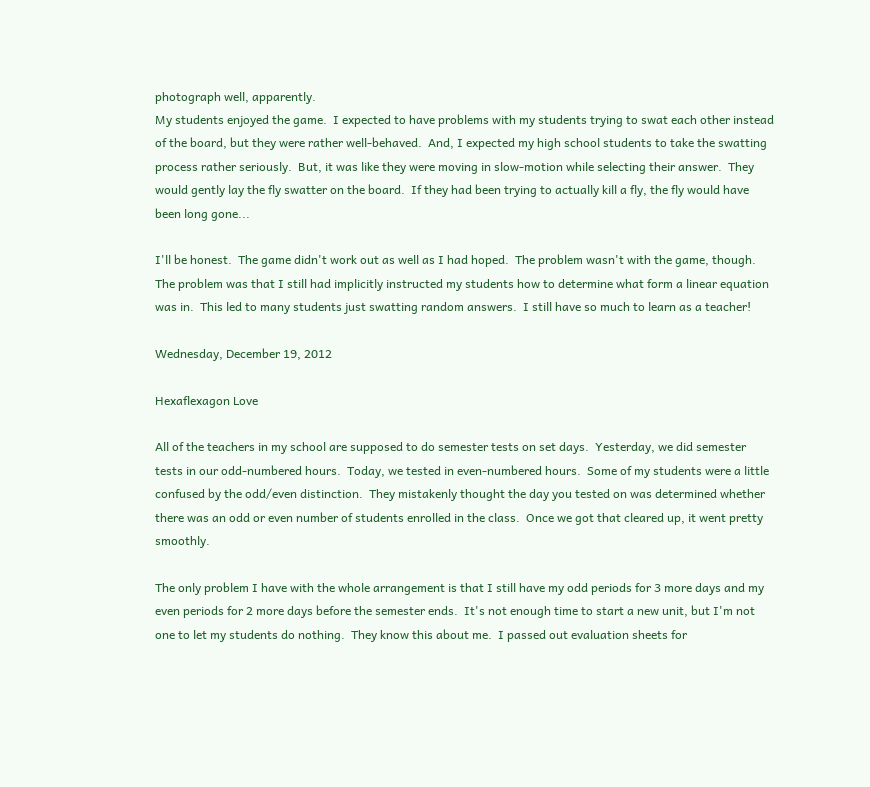photograph well, apparently.
My students enjoyed the game.  I expected to have problems with my students trying to swat each other instead of the board, but they were rather well-behaved.  And, I expected my high school students to take the swatting process rather seriously.  But, it was like they were moving in slow-motion while selecting their answer.  They would gently lay the fly swatter on the board.  If they had been trying to actually kill a fly, the fly would have been long gone...

I'll be honest.  The game didn't work out as well as I had hoped.  The problem wasn't with the game, though.  The problem was that I still had implicitly instructed my students how to determine what form a linear equation was in.  This led to many students just swatting random answers.  I still have so much to learn as a teacher!

Wednesday, December 19, 2012

Hexaflexagon Love

All of the teachers in my school are supposed to do semester tests on set days.  Yesterday, we did semester tests in our odd-numbered hours.  Today, we tested in even-numbered hours.  Some of my students were a little confused by the odd/even distinction.  They mistakenly thought the day you tested on was determined whether there was an odd or even number of students enrolled in the class.  Once we got that cleared up, it went pretty smoothly.

The only problem I have with the whole arrangement is that I still have my odd periods for 3 more days and my even periods for 2 more days before the semester ends.  It's not enough time to start a new unit, but I'm not one to let my students do nothing.  They know this about me.  I passed out evaluation sheets for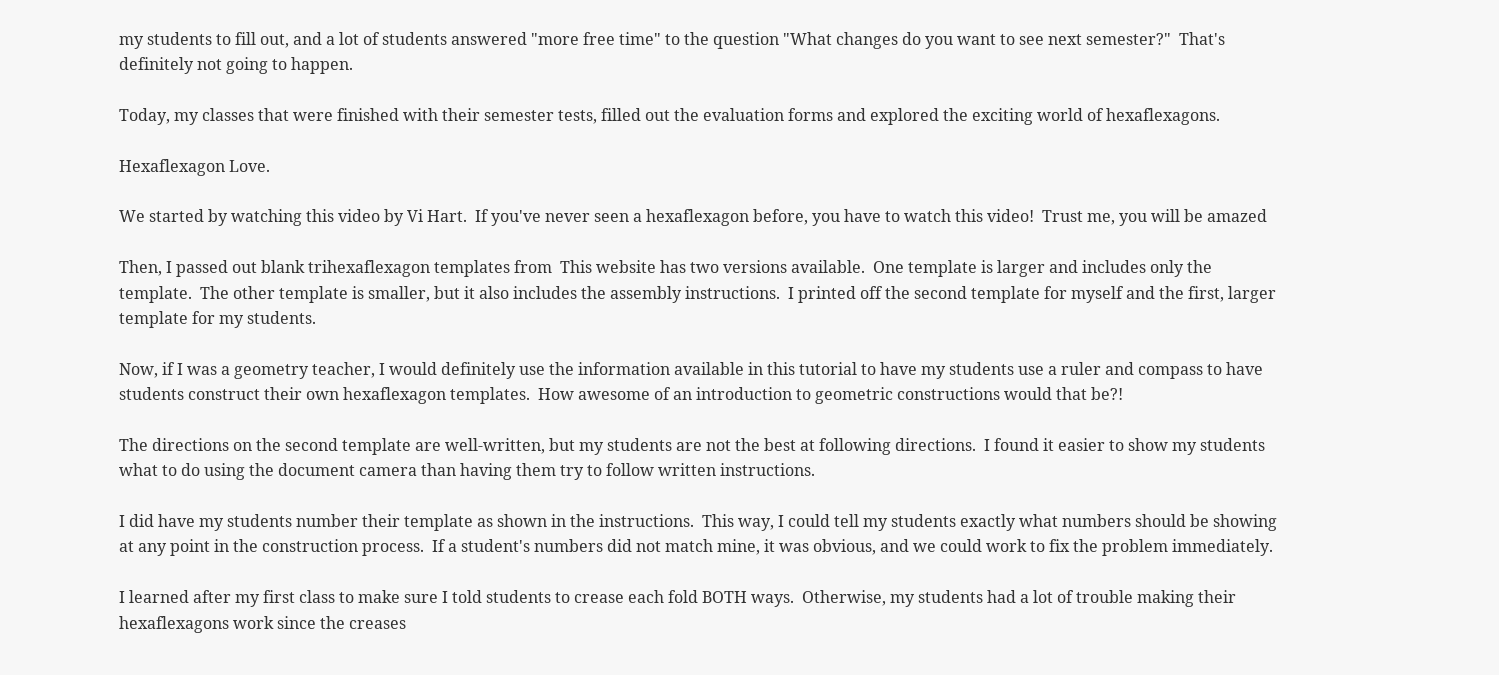my students to fill out, and a lot of students answered "more free time" to the question "What changes do you want to see next semester?"  That's definitely not going to happen.

Today, my classes that were finished with their semester tests, filled out the evaluation forms and explored the exciting world of hexaflexagons.

Hexaflexagon Love.

We started by watching this video by Vi Hart.  If you've never seen a hexaflexagon before, you have to watch this video!  Trust me, you will be amazed

Then, I passed out blank trihexaflexagon templates from  This website has two versions available.  One template is larger and includes only the template.  The other template is smaller, but it also includes the assembly instructions.  I printed off the second template for myself and the first, larger template for my students.

Now, if I was a geometry teacher, I would definitely use the information available in this tutorial to have my students use a ruler and compass to have students construct their own hexaflexagon templates.  How awesome of an introduction to geometric constructions would that be?!

The directions on the second template are well-written, but my students are not the best at following directions.  I found it easier to show my students what to do using the document camera than having them try to follow written instructions.

I did have my students number their template as shown in the instructions.  This way, I could tell my students exactly what numbers should be showing at any point in the construction process.  If a student's numbers did not match mine, it was obvious, and we could work to fix the problem immediately.

I learned after my first class to make sure I told students to crease each fold BOTH ways.  Otherwise, my students had a lot of trouble making their hexaflexagons work since the creases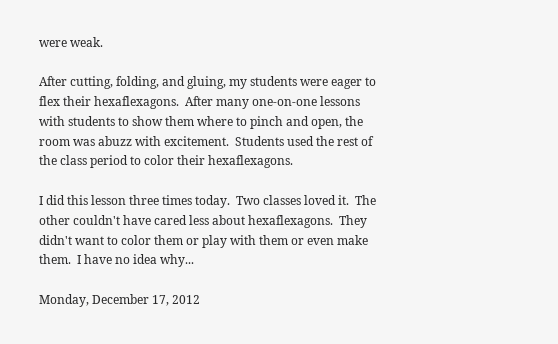were weak.

After cutting, folding, and gluing, my students were eager to flex their hexaflexagons.  After many one-on-one lessons with students to show them where to pinch and open, the room was abuzz with excitement.  Students used the rest of the class period to color their hexaflexagons.

I did this lesson three times today.  Two classes loved it.  The other couldn't have cared less about hexaflexagons.  They didn't want to color them or play with them or even make them.  I have no idea why...

Monday, December 17, 2012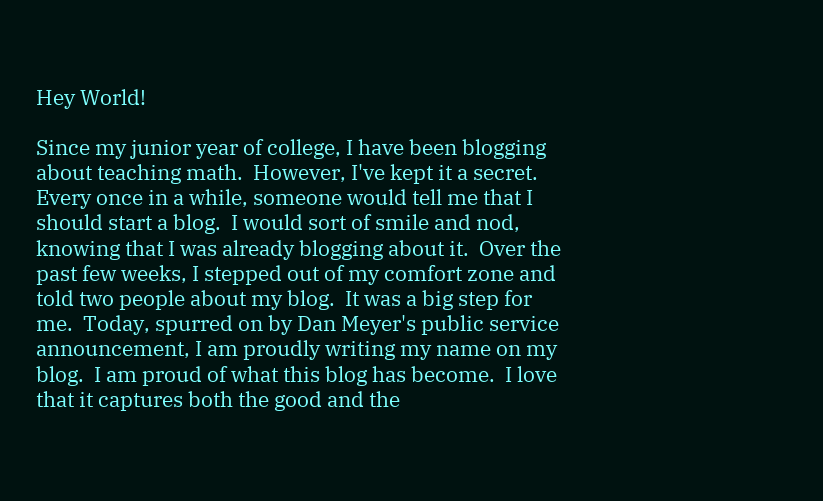Hey World!

Since my junior year of college, I have been blogging about teaching math.  However, I've kept it a secret.  Every once in a while, someone would tell me that I should start a blog.  I would sort of smile and nod, knowing that I was already blogging about it.  Over the past few weeks, I stepped out of my comfort zone and told two people about my blog.  It was a big step for me.  Today, spurred on by Dan Meyer's public service announcement, I am proudly writing my name on my blog.  I am proud of what this blog has become.  I love that it captures both the good and the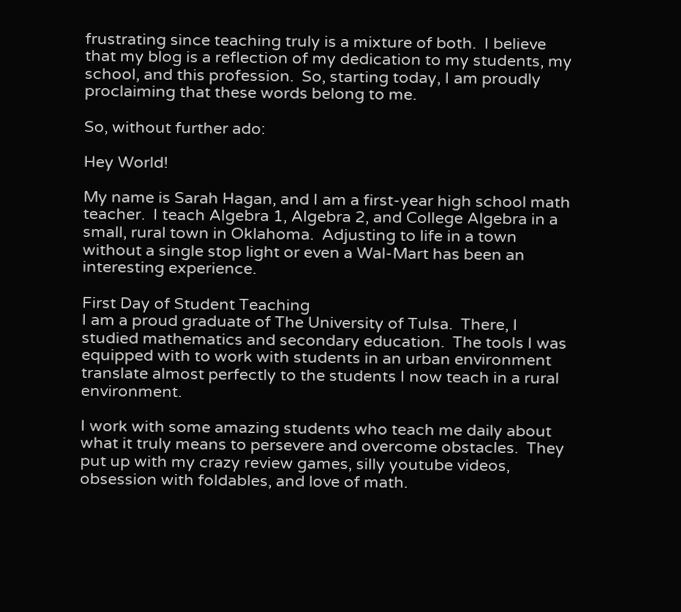frustrating since teaching truly is a mixture of both.  I believe that my blog is a reflection of my dedication to my students, my school, and this profession.  So, starting today, I am proudly proclaiming that these words belong to me.

So, without further ado:

Hey World!

My name is Sarah Hagan, and I am a first-year high school math teacher.  I teach Algebra 1, Algebra 2, and College Algebra in a small, rural town in Oklahoma.  Adjusting to life in a town without a single stop light or even a Wal-Mart has been an interesting experience.

First Day of Student Teaching
I am a proud graduate of The University of Tulsa.  There, I studied mathematics and secondary education.  The tools I was equipped with to work with students in an urban environment translate almost perfectly to the students I now teach in a rural environment.

I work with some amazing students who teach me daily about what it truly means to persevere and overcome obstacles.  They put up with my crazy review games, silly youtube videos, obsession with foldables, and love of math.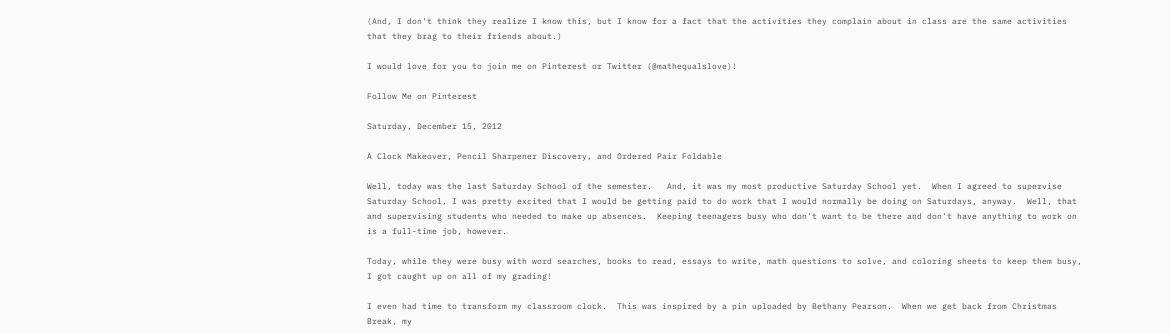(And, I don't think they realize I know this, but I know for a fact that the activities they complain about in class are the same activities that they brag to their friends about.)

I would love for you to join me on Pinterest or Twitter (@mathequalslove)!

Follow Me on Pinterest

Saturday, December 15, 2012

A Clock Makeover, Pencil Sharpener Discovery, and Ordered Pair Foldable

Well, today was the last Saturday School of the semester.   And, it was my most productive Saturday School yet.  When I agreed to supervise Saturday School, I was pretty excited that I would be getting paid to do work that I would normally be doing on Saturdays, anyway.  Well, that and supervising students who needed to make up absences.  Keeping teenagers busy who don't want to be there and don't have anything to work on is a full-time job, however.

Today, while they were busy with word searches, books to read, essays to write, math questions to solve, and coloring sheets to keep them busy, I got caught up on all of my grading!

I even had time to transform my classroom clock.  This was inspired by a pin uploaded by Bethany Pearson.  When we get back from Christmas Break, my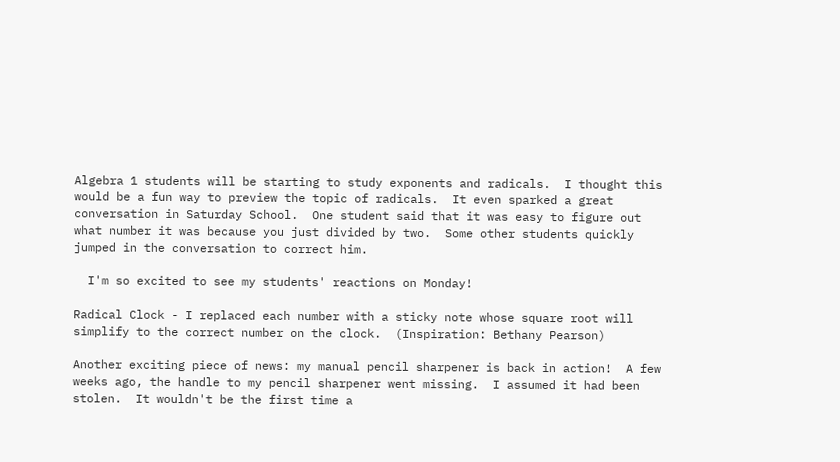Algebra 1 students will be starting to study exponents and radicals.  I thought this would be a fun way to preview the topic of radicals.  It even sparked a great conversation in Saturday School.  One student said that it was easy to figure out what number it was because you just divided by two.  Some other students quickly jumped in the conversation to correct him.

  I'm so excited to see my students' reactions on Monday!

Radical Clock - I replaced each number with a sticky note whose square root will simplify to the correct number on the clock.  (Inspiration: Bethany Pearson)

Another exciting piece of news: my manual pencil sharpener is back in action!  A few weeks ago, the handle to my pencil sharpener went missing.  I assumed it had been stolen.  It wouldn't be the first time a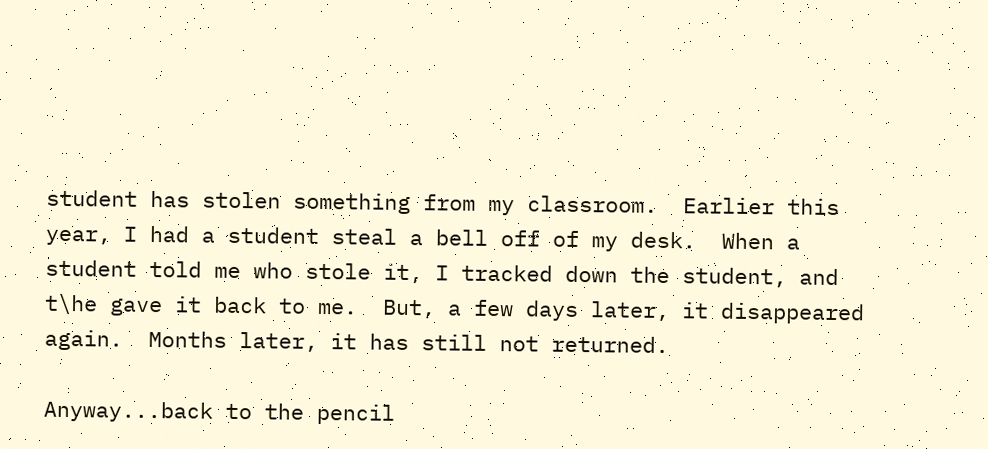student has stolen something from my classroom.  Earlier this year, I had a student steal a bell off of my desk.  When a student told me who stole it, I tracked down the student, and t\he gave it back to me.  But, a few days later, it disappeared again.  Months later, it has still not returned.

Anyway...back to the pencil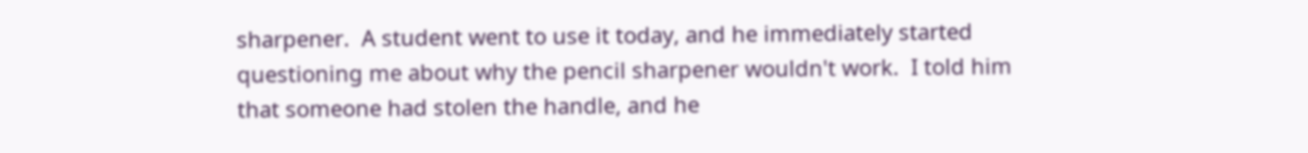sharpener.  A student went to use it today, and he immediately started questioning me about why the pencil sharpener wouldn't work.  I told him that someone had stolen the handle, and he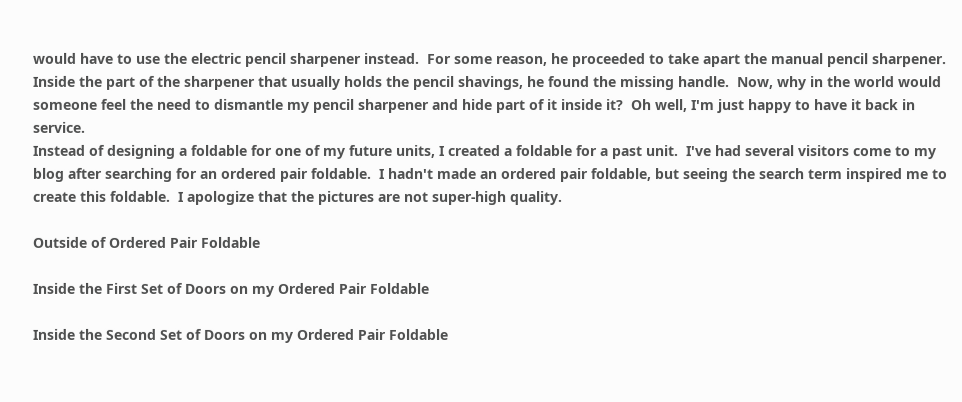would have to use the electric pencil sharpener instead.  For some reason, he proceeded to take apart the manual pencil sharpener.  Inside the part of the sharpener that usually holds the pencil shavings, he found the missing handle.  Now, why in the world would someone feel the need to dismantle my pencil sharpener and hide part of it inside it?  Oh well, I'm just happy to have it back in service.
Instead of designing a foldable for one of my future units, I created a foldable for a past unit.  I've had several visitors come to my blog after searching for an ordered pair foldable.  I hadn't made an ordered pair foldable, but seeing the search term inspired me to create this foldable.  I apologize that the pictures are not super-high quality.

Outside of Ordered Pair Foldable

Inside the First Set of Doors on my Ordered Pair Foldable

Inside the Second Set of Doors on my Ordered Pair Foldable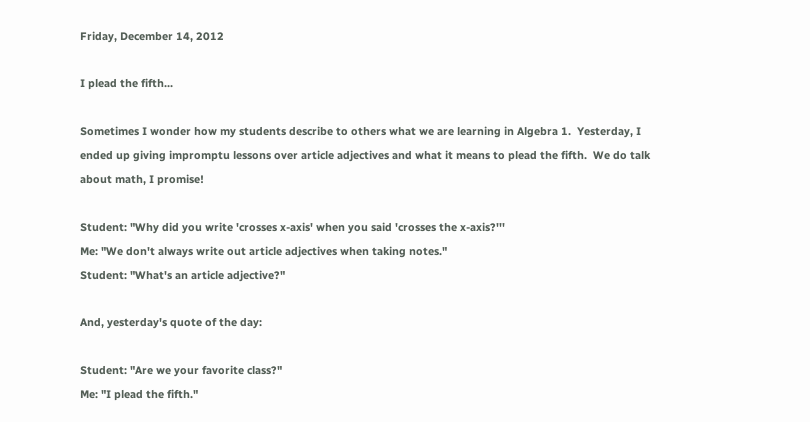Friday, December 14, 2012

I plead the fifth...

Sometimes I wonder how my students describe to others what we are learning in Algebra 1.  Yesterday, I ended up giving impromptu lessons over article adjectives and what it means to plead the fifth.  We do talk about math, I promise!

Student: "Why did you write 'crosses x-axis' when you said 'crosses the x-axis?'''
Me: "We don't always write out article adjectives when taking notes."
Student: "What's an article adjective?"

And, yesterday's quote of the day:

Student: "Are we your favorite class?"
Me: "I plead the fifth."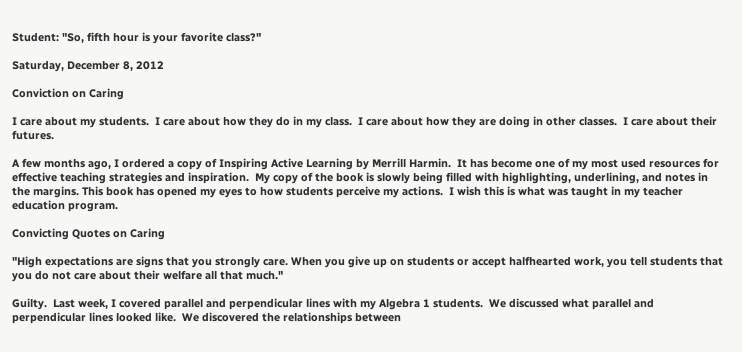Student: "So, fifth hour is your favorite class?"

Saturday, December 8, 2012

Conviction on Caring

I care about my students.  I care about how they do in my class.  I care about how they are doing in other classes.  I care about their futures.

A few months ago, I ordered a copy of Inspiring Active Learning by Merrill Harmin.  It has become one of my most used resources for effective teaching strategies and inspiration.  My copy of the book is slowly being filled with highlighting, underlining, and notes in the margins. This book has opened my eyes to how students perceive my actions.  I wish this is what was taught in my teacher education program.

Convicting Quotes on Caring

"High expectations are signs that you strongly care. When you give up on students or accept halfhearted work, you tell students that you do not care about their welfare all that much."

Guilty.  Last week, I covered parallel and perpendicular lines with my Algebra 1 students.  We discussed what parallel and perpendicular lines looked like.  We discovered the relationships between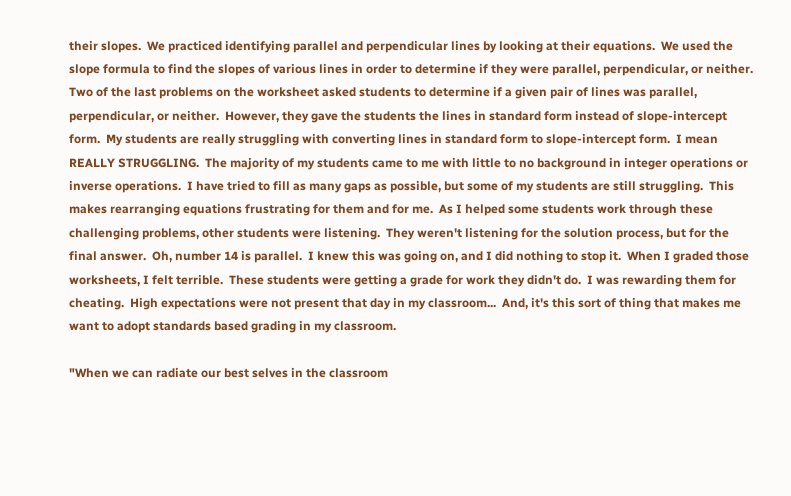their slopes.  We practiced identifying parallel and perpendicular lines by looking at their equations.  We used the slope formula to find the slopes of various lines in order to determine if they were parallel, perpendicular, or neither.  Two of the last problems on the worksheet asked students to determine if a given pair of lines was parallel, perpendicular, or neither.  However, they gave the students the lines in standard form instead of slope-intercept form.  My students are really struggling with converting lines in standard form to slope-intercept form.  I mean REALLY STRUGGLING.  The majority of my students came to me with little to no background in integer operations or inverse operations.  I have tried to fill as many gaps as possible, but some of my students are still struggling.  This makes rearranging equations frustrating for them and for me.  As I helped some students work through these challenging problems, other students were listening.  They weren't listening for the solution process, but for the final answer.  Oh, number 14 is parallel.  I knew this was going on, and I did nothing to stop it.  When I graded those worksheets, I felt terrible.  These students were getting a grade for work they didn't do.  I was rewarding them for cheating.  High expectations were not present that day in my classroom...  And, it's this sort of thing that makes me want to adopt standards based grading in my classroom.

"When we can radiate our best selves in the classroom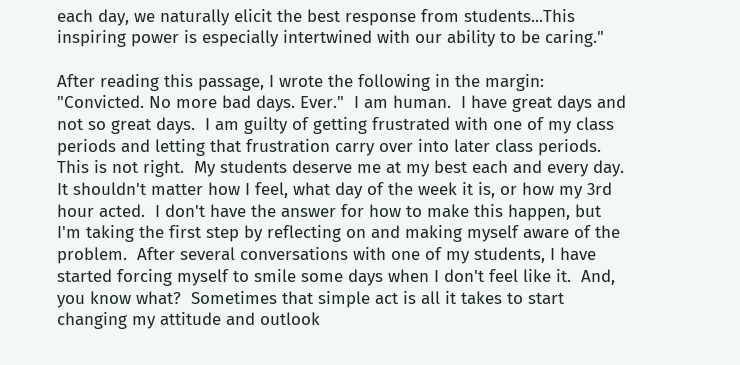each day, we naturally elicit the best response from students...This inspiring power is especially intertwined with our ability to be caring."

After reading this passage, I wrote the following in the margin: "Convicted. No more bad days. Ever."  I am human.  I have great days and not so great days.  I am guilty of getting frustrated with one of my class periods and letting that frustration carry over into later class periods.  This is not right.  My students deserve me at my best each and every day.  It shouldn't matter how I feel, what day of the week it is, or how my 3rd hour acted.  I don't have the answer for how to make this happen, but I'm taking the first step by reflecting on and making myself aware of the problem.  After several conversations with one of my students, I have started forcing myself to smile some days when I don't feel like it.  And, you know what?  Sometimes that simple act is all it takes to start changing my attitude and outlook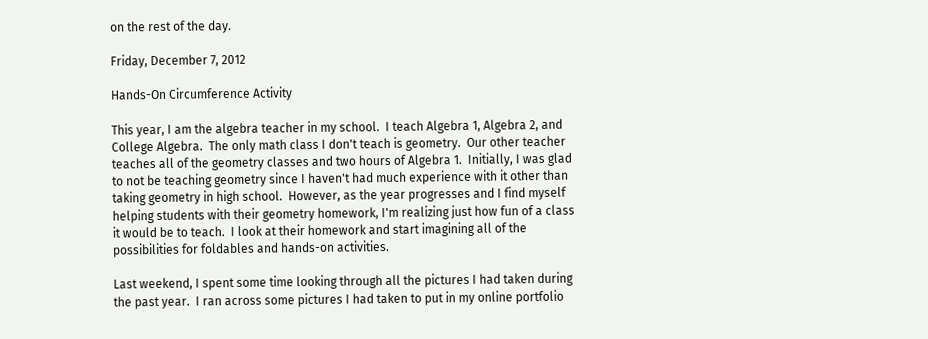on the rest of the day.

Friday, December 7, 2012

Hands-On Circumference Activity

This year, I am the algebra teacher in my school.  I teach Algebra 1, Algebra 2, and College Algebra.  The only math class I don't teach is geometry.  Our other teacher teaches all of the geometry classes and two hours of Algebra 1.  Initially, I was glad to not be teaching geometry since I haven't had much experience with it other than taking geometry in high school.  However, as the year progresses and I find myself helping students with their geometry homework, I'm realizing just how fun of a class it would be to teach.  I look at their homework and start imagining all of the possibilities for foldables and hands-on activities.

Last weekend, I spent some time looking through all the pictures I had taken during the past year.  I ran across some pictures I had taken to put in my online portfolio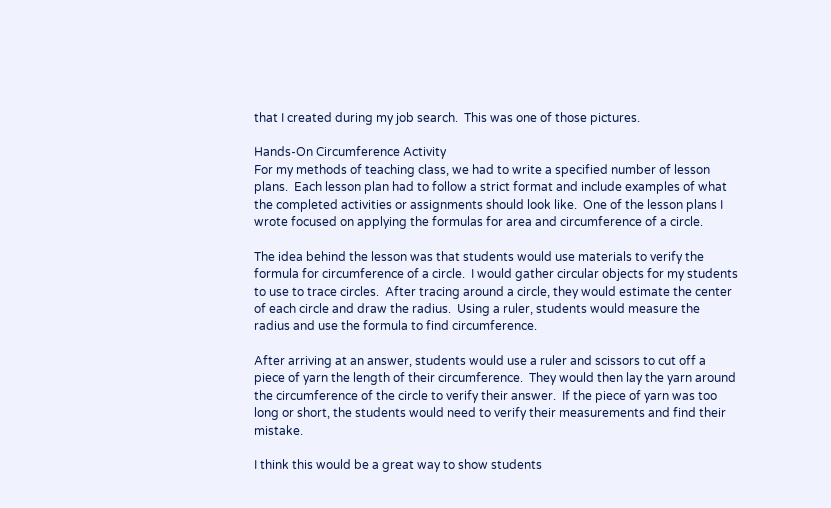that I created during my job search.  This was one of those pictures.

Hands-On Circumference Activity
For my methods of teaching class, we had to write a specified number of lesson plans.  Each lesson plan had to follow a strict format and include examples of what the completed activities or assignments should look like.  One of the lesson plans I wrote focused on applying the formulas for area and circumference of a circle.

The idea behind the lesson was that students would use materials to verify the formula for circumference of a circle.  I would gather circular objects for my students to use to trace circles.  After tracing around a circle, they would estimate the center of each circle and draw the radius.  Using a ruler, students would measure the radius and use the formula to find circumference.

After arriving at an answer, students would use a ruler and scissors to cut off a piece of yarn the length of their circumference.  They would then lay the yarn around the circumference of the circle to verify their answer.  If the piece of yarn was too long or short, the students would need to verify their measurements and find their mistake.

I think this would be a great way to show students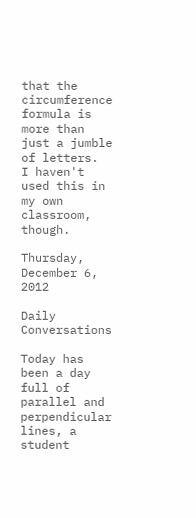that the circumference formula is more than just a jumble of letters.  I haven't used this in my own classroom, though.

Thursday, December 6, 2012

Daily Conversations

Today has been a day full of parallel and perpendicular lines, a student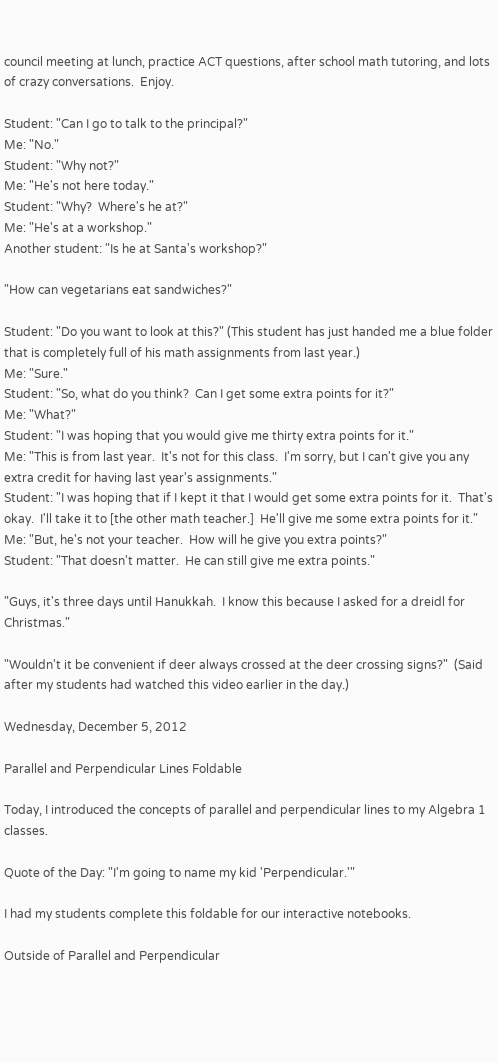council meeting at lunch, practice ACT questions, after school math tutoring, and lots of crazy conversations.  Enjoy.

Student: "Can I go to talk to the principal?"
Me: "No."
Student: "Why not?"
Me: "He's not here today."
Student: "Why?  Where's he at?"
Me: "He's at a workshop."
Another student: "Is he at Santa's workshop?"

"How can vegetarians eat sandwiches?"

Student: "Do you want to look at this?" (This student has just handed me a blue folder that is completely full of his math assignments from last year.)
Me: "Sure."
Student: "So, what do you think?  Can I get some extra points for it?"
Me: "What?"
Student: "I was hoping that you would give me thirty extra points for it."
Me: "This is from last year.  It's not for this class.  I'm sorry, but I can't give you any extra credit for having last year's assignments."
Student: "I was hoping that if I kept it that I would get some extra points for it.  That's okay.  I'll take it to [the other math teacher.]  He'll give me some extra points for it."
Me: "But, he's not your teacher.  How will he give you extra points?"
Student: "That doesn't matter.  He can still give me extra points."

"Guys, it's three days until Hanukkah.  I know this because I asked for a dreidl for Christmas."

"Wouldn't it be convenient if deer always crossed at the deer crossing signs?"  (Said after my students had watched this video earlier in the day.)

Wednesday, December 5, 2012

Parallel and Perpendicular Lines Foldable

Today, I introduced the concepts of parallel and perpendicular lines to my Algebra 1 classes.

Quote of the Day: "I'm going to name my kid 'Perpendicular.'"

I had my students complete this foldable for our interactive notebooks.

Outside of Parallel and Perpendicular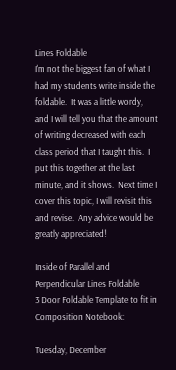Lines Foldable
I'm not the biggest fan of what I had my students write inside the foldable.  It was a little wordy, and I will tell you that the amount of writing decreased with each class period that I taught this.  I put this together at the last minute, and it shows.  Next time I cover this topic, I will revisit this and revise.  Any advice would be greatly appreciated!

Inside of Parallel and Perpendicular Lines Foldable
3 Door Foldable Template to fit in Composition Notebook:

Tuesday, December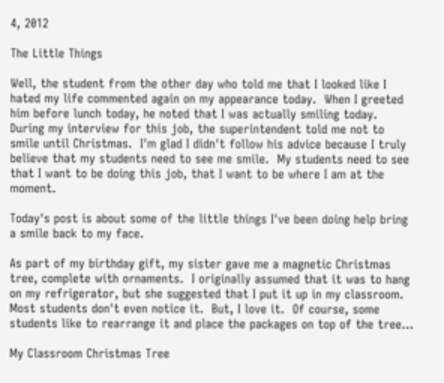4, 2012

The Little Things

Well, the student from the other day who told me that I looked like I hated my life commented again on my appearance today.  When I greeted him before lunch today, he noted that I was actually smiling today.  During my interview for this job, the superintendent told me not to smile until Christmas.  I'm glad I didn't follow his advice because I truly believe that my students need to see me smile.  My students need to see that I want to be doing this job, that I want to be where I am at the moment.

Today's post is about some of the little things I've been doing help bring a smile back to my face.

As part of my birthday gift, my sister gave me a magnetic Christmas tree, complete with ornaments.  I originally assumed that it was to hang on my refrigerator, but she suggested that I put it up in my classroom.  Most students don't even notice it.  But, I love it.  Of course, some students like to rearrange it and place the packages on top of the tree...

My Classroom Christmas Tree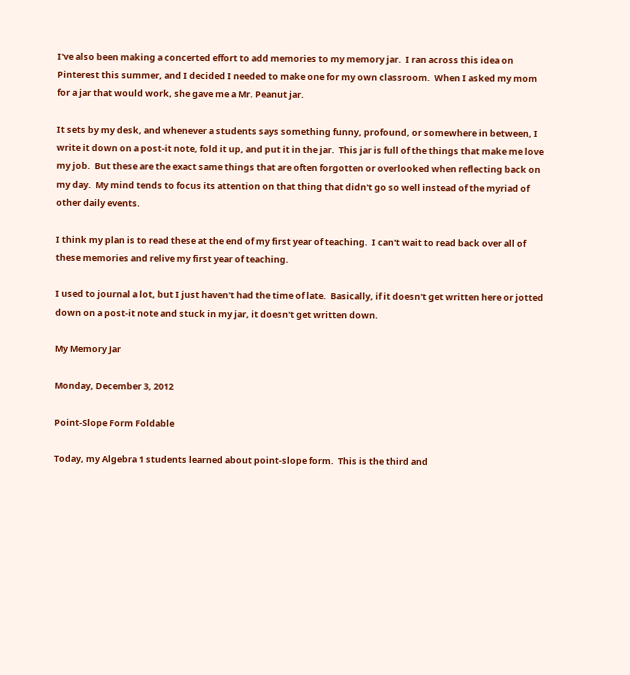I've also been making a concerted effort to add memories to my memory jar.  I ran across this idea on Pinterest this summer, and I decided I needed to make one for my own classroom.  When I asked my mom for a jar that would work, she gave me a Mr. Peanut jar.

It sets by my desk, and whenever a students says something funny, profound, or somewhere in between, I write it down on a post-it note, fold it up, and put it in the jar.  This jar is full of the things that make me love my job.  But these are the exact same things that are often forgotten or overlooked when reflecting back on my day.  My mind tends to focus its attention on that thing that didn't go so well instead of the myriad of other daily events.

I think my plan is to read these at the end of my first year of teaching.  I can't wait to read back over all of these memories and relive my first year of teaching.

I used to journal a lot, but I just haven't had the time of late.  Basically, if it doesn't get written here or jotted down on a post-it note and stuck in my jar, it doesn't get written down.

My Memory Jar

Monday, December 3, 2012

Point-Slope Form Foldable

Today, my Algebra 1 students learned about point-slope form.  This is the third and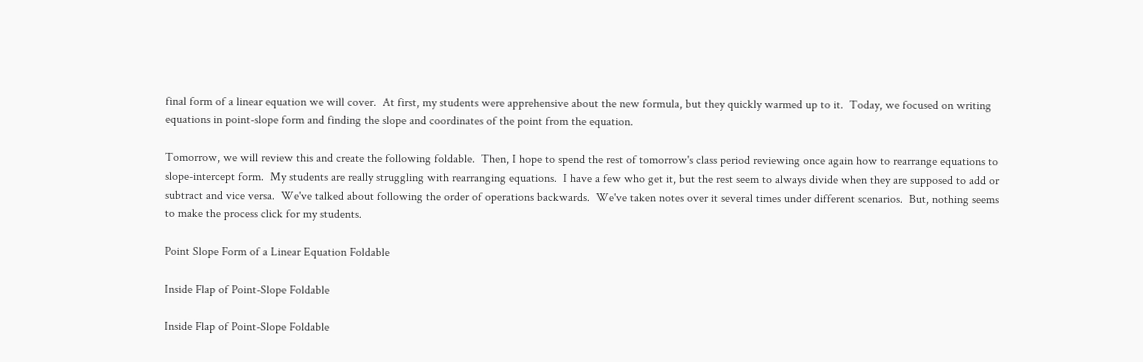final form of a linear equation we will cover.  At first, my students were apprehensive about the new formula, but they quickly warmed up to it.  Today, we focused on writing equations in point-slope form and finding the slope and coordinates of the point from the equation.

Tomorrow, we will review this and create the following foldable.  Then, I hope to spend the rest of tomorrow's class period reviewing once again how to rearrange equations to slope-intercept form.  My students are really struggling with rearranging equations.  I have a few who get it, but the rest seem to always divide when they are supposed to add or subtract and vice versa.  We've talked about following the order of operations backwards.  We've taken notes over it several times under different scenarios.  But, nothing seems to make the process click for my students.

Point Slope Form of a Linear Equation Foldable

Inside Flap of Point-Slope Foldable

Inside Flap of Point-Slope Foldable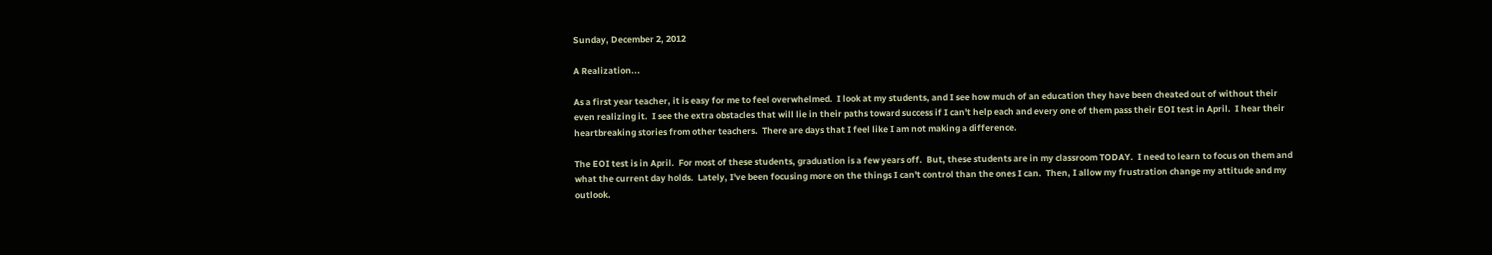Sunday, December 2, 2012

A Realization...

As a first year teacher, it is easy for me to feel overwhelmed.  I look at my students, and I see how much of an education they have been cheated out of without their even realizing it.  I see the extra obstacles that will lie in their paths toward success if I can't help each and every one of them pass their EOI test in April.  I hear their heartbreaking stories from other teachers.  There are days that I feel like I am not making a difference.

The EOI test is in April.  For most of these students, graduation is a few years off.  But, these students are in my classroom TODAY.  I need to learn to focus on them and what the current day holds.  Lately, I've been focusing more on the things I can't control than the ones I can.  Then, I allow my frustration change my attitude and my outlook.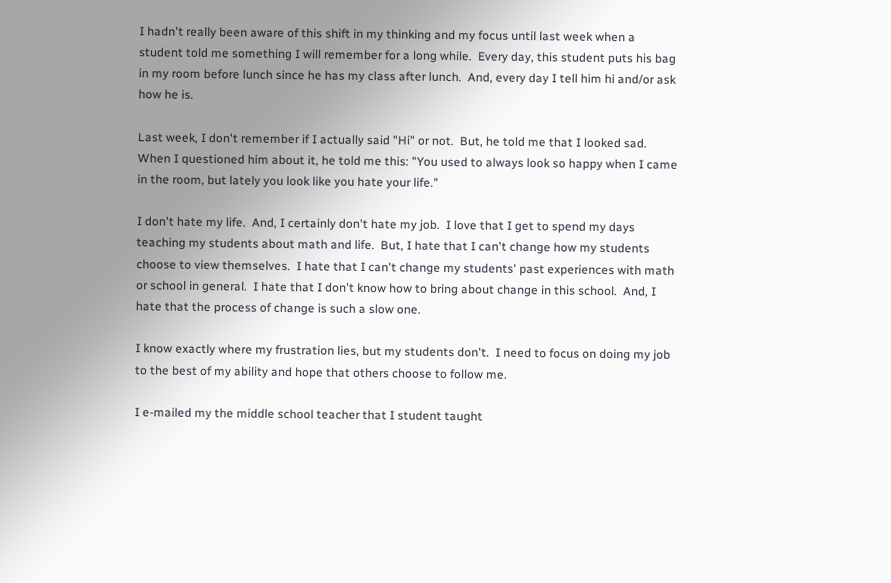I hadn't really been aware of this shift in my thinking and my focus until last week when a student told me something I will remember for a long while.  Every day, this student puts his bag in my room before lunch since he has my class after lunch.  And, every day I tell him hi and/or ask how he is.

Last week, I don't remember if I actually said "Hi" or not.  But, he told me that I looked sad.  When I questioned him about it, he told me this: "You used to always look so happy when I came in the room, but lately you look like you hate your life."

I don't hate my life.  And, I certainly don't hate my job.  I love that I get to spend my days teaching my students about math and life.  But, I hate that I can't change how my students choose to view themselves.  I hate that I can't change my students' past experiences with math or school in general.  I hate that I don't know how to bring about change in this school.  And, I hate that the process of change is such a slow one.

I know exactly where my frustration lies, but my students don't.  I need to focus on doing my job to the best of my ability and hope that others choose to follow me.

I e-mailed my the middle school teacher that I student taught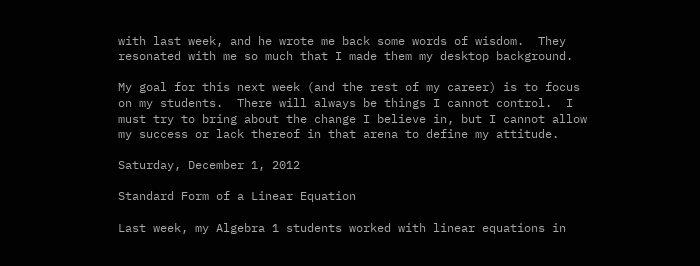with last week, and he wrote me back some words of wisdom.  They resonated with me so much that I made them my desktop background.

My goal for this next week (and the rest of my career) is to focus on my students.  There will always be things I cannot control.  I must try to bring about the change I believe in, but I cannot allow my success or lack thereof in that arena to define my attitude.

Saturday, December 1, 2012

Standard Form of a Linear Equation

Last week, my Algebra 1 students worked with linear equations in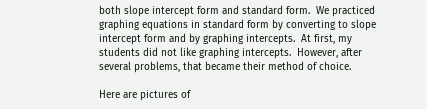both slope intercept form and standard form.  We practiced graphing equations in standard form by converting to slope intercept form and by graphing intercepts.  At first, my students did not like graphing intercepts.  However, after several problems, that became their method of choice.

Here are pictures of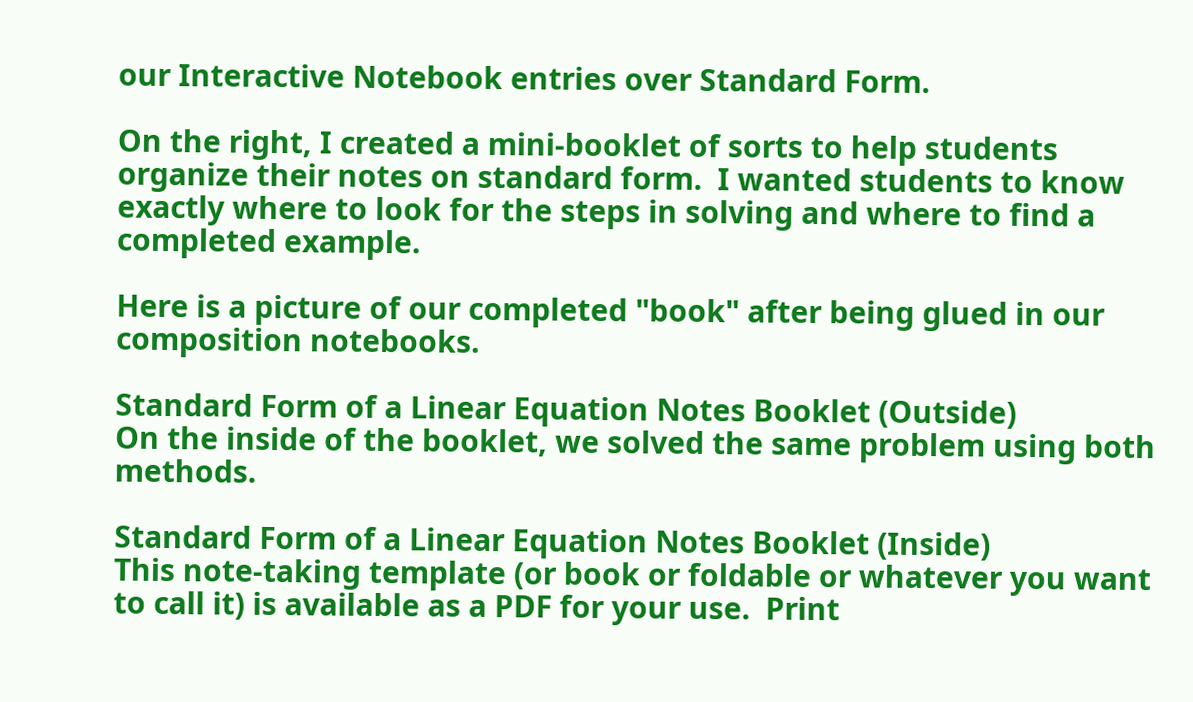our Interactive Notebook entries over Standard Form.

On the right, I created a mini-booklet of sorts to help students organize their notes on standard form.  I wanted students to know exactly where to look for the steps in solving and where to find a completed example.

Here is a picture of our completed "book" after being glued in our composition notebooks.

Standard Form of a Linear Equation Notes Booklet (Outside)
On the inside of the booklet, we solved the same problem using both methods.

Standard Form of a Linear Equation Notes Booklet (Inside)
This note-taking template (or book or foldable or whatever you want to call it) is available as a PDF for your use.  Print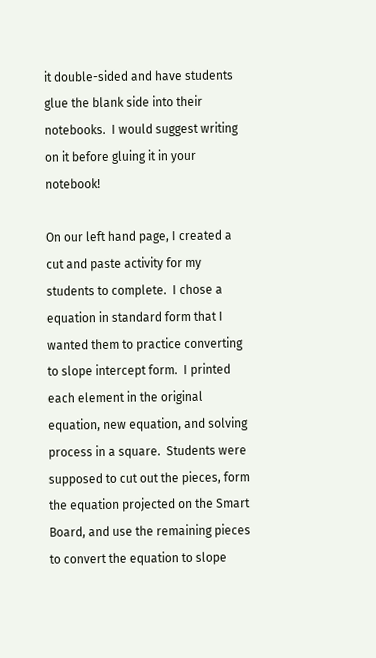it double-sided and have students glue the blank side into their notebooks.  I would suggest writing on it before gluing it in your notebook!

On our left hand page, I created a cut and paste activity for my students to complete.  I chose a equation in standard form that I wanted them to practice converting to slope intercept form.  I printed each element in the original equation, new equation, and solving process in a square.  Students were supposed to cut out the pieces, form the equation projected on the Smart Board, and use the remaining pieces to convert the equation to slope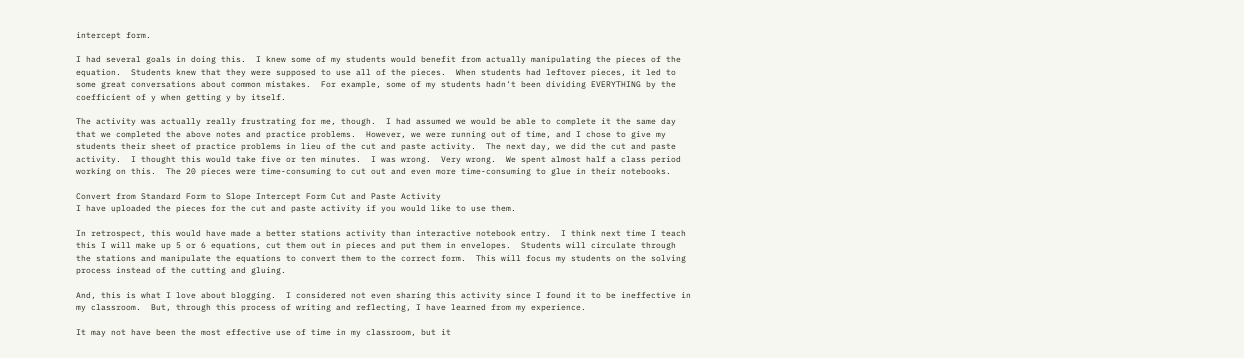intercept form.

I had several goals in doing this.  I knew some of my students would benefit from actually manipulating the pieces of the equation.  Students knew that they were supposed to use all of the pieces.  When students had leftover pieces, it led to some great conversations about common mistakes.  For example, some of my students hadn't been dividing EVERYTHING by the coefficient of y when getting y by itself.

The activity was actually really frustrating for me, though.  I had assumed we would be able to complete it the same day that we completed the above notes and practice problems.  However, we were running out of time, and I chose to give my students their sheet of practice problems in lieu of the cut and paste activity.  The next day, we did the cut and paste activity.  I thought this would take five or ten minutes.  I was wrong.  Very wrong.  We spent almost half a class period working on this.  The 20 pieces were time-consuming to cut out and even more time-consuming to glue in their notebooks.

Convert from Standard Form to Slope Intercept Form Cut and Paste Activity
I have uploaded the pieces for the cut and paste activity if you would like to use them.

In retrospect, this would have made a better stations activity than interactive notebook entry.  I think next time I teach this I will make up 5 or 6 equations, cut them out in pieces and put them in envelopes.  Students will circulate through the stations and manipulate the equations to convert them to the correct form.  This will focus my students on the solving process instead of the cutting and gluing.

And, this is what I love about blogging.  I considered not even sharing this activity since I found it to be ineffective in my classroom.  But, through this process of writing and reflecting, I have learned from my experience.

It may not have been the most effective use of time in my classroom, but it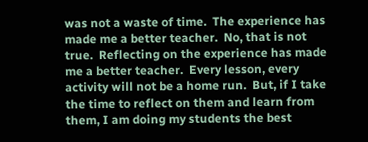was not a waste of time.  The experience has made me a better teacher.  No, that is not true.  Reflecting on the experience has made me a better teacher.  Every lesson, every activity will not be a home run.  But, if I take the time to reflect on them and learn from them, I am doing my students the best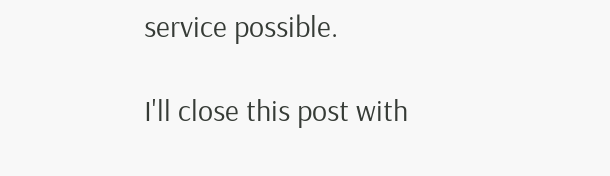service possible.

I'll close this post with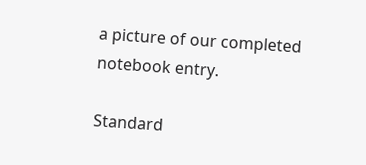a picture of our completed notebook entry.

Standard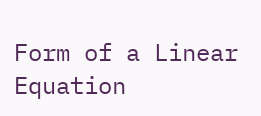Form of a Linear Equation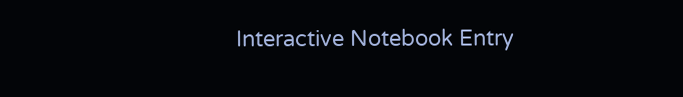Interactive Notebook Entry